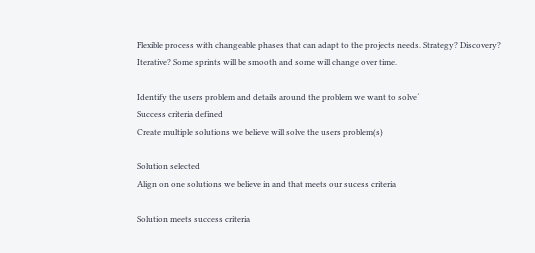Flexible process with changeable phases that can adapt to the projects needs. Strategy? Discovery? Iterative? Some sprints will be smooth and some will change over time.

Identify the users problem and details around the problem we want to solve´
Success criteria defined
Create multiple solutions we believe will solve the users problem(s)

Solution selected
Align on one solutions we believe in and that meets our sucess criteria

Solution meets success criteria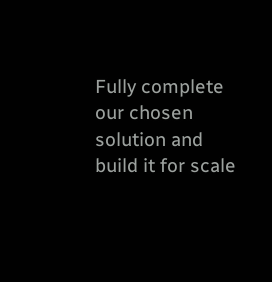Fully complete our chosen solution and build it for scale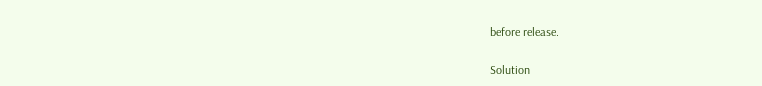before release.

Solution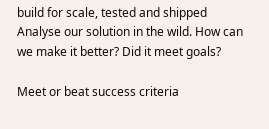build for scale, tested and shipped
Analyse our solution in the wild. How can we make it better? Did it meet goals?

Meet or beat success criteria